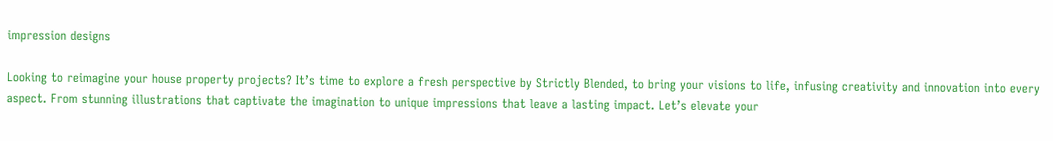impression designs

Looking to reimagine your house property projects? It’s time to explore a fresh perspective by Strictly Blended, to bring your visions to life, infusing creativity and innovation into every aspect. From stunning illustrations that captivate the imagination to unique impressions that leave a lasting impact. Let’s elevate your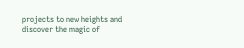projects to new heights and discover the magic of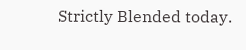Strictly Blended today.